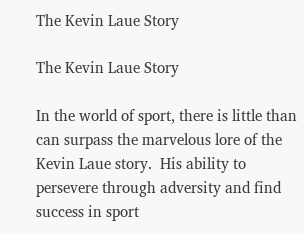The Kevin Laue Story

The Kevin Laue Story

In the world of sport, there is little than can surpass the marvelous lore of the Kevin Laue story.  His ability to persevere through adversity and find success in sport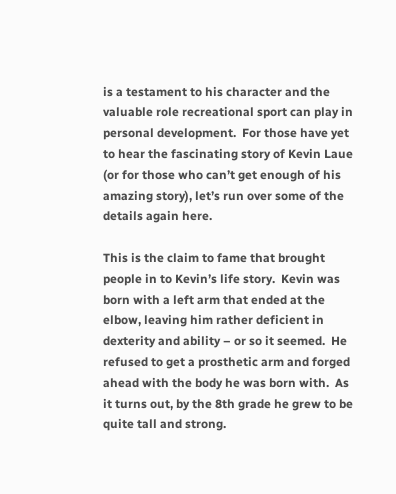is a testament to his character and the valuable role recreational sport can play in personal development.  For those have yet to hear the fascinating story of Kevin Laue (or for those who can’t get enough of his amazing story), let’s run over some of the details again here.

This is the claim to fame that brought people in to Kevin’s life story.  Kevin was born with a left arm that ended at the elbow, leaving him rather deficient in dexterity and ability – or so it seemed.  He refused to get a prosthetic arm and forged ahead with the body he was born with.  As it turns out, by the 8th grade he grew to be quite tall and strong.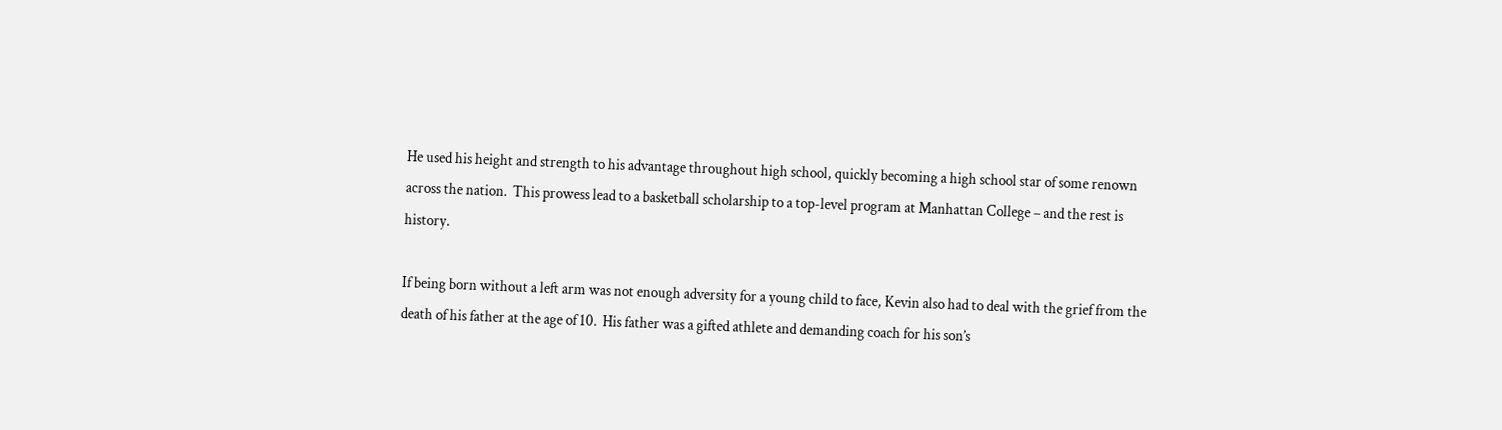He used his height and strength to his advantage throughout high school, quickly becoming a high school star of some renown across the nation.  This prowess lead to a basketball scholarship to a top-level program at Manhattan College – and the rest is history.

If being born without a left arm was not enough adversity for a young child to face, Kevin also had to deal with the grief from the death of his father at the age of 10.  His father was a gifted athlete and demanding coach for his son’s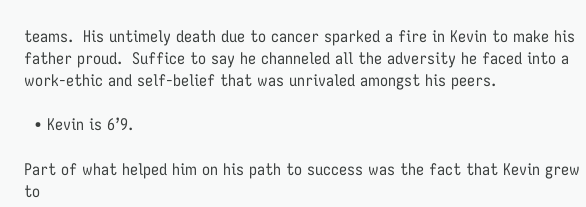teams.  His untimely death due to cancer sparked a fire in Kevin to make his father proud.  Suffice to say he channeled all the adversity he faced into a work-ethic and self-belief that was unrivaled amongst his peers.

  • Kevin is 6’9.

Part of what helped him on his path to success was the fact that Kevin grew to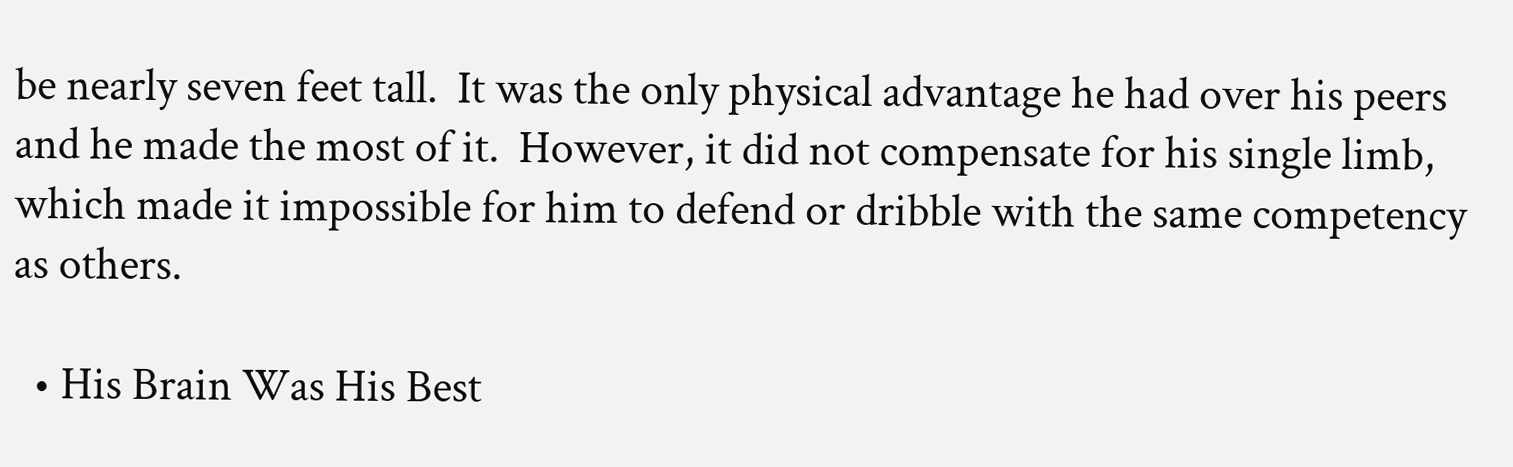be nearly seven feet tall.  It was the only physical advantage he had over his peers and he made the most of it.  However, it did not compensate for his single limb, which made it impossible for him to defend or dribble with the same competency as others.

  • His Brain Was His Best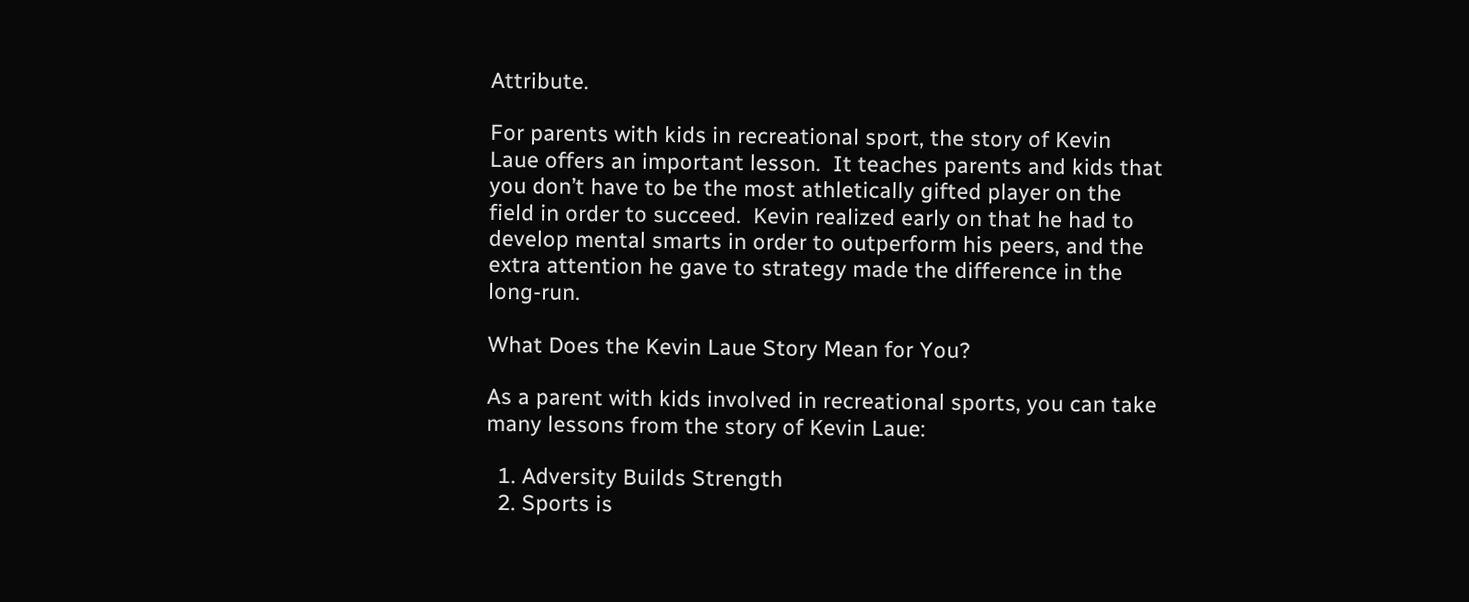Attribute.

For parents with kids in recreational sport, the story of Kevin Laue offers an important lesson.  It teaches parents and kids that you don’t have to be the most athletically gifted player on the field in order to succeed.  Kevin realized early on that he had to develop mental smarts in order to outperform his peers, and the extra attention he gave to strategy made the difference in the long-run.

What Does the Kevin Laue Story Mean for You?

As a parent with kids involved in recreational sports, you can take many lessons from the story of Kevin Laue:

  1. Adversity Builds Strength
  2. Sports is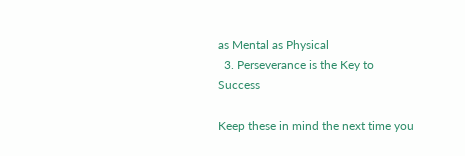as Mental as Physical
  3. Perseverance is the Key to Success

Keep these in mind the next time you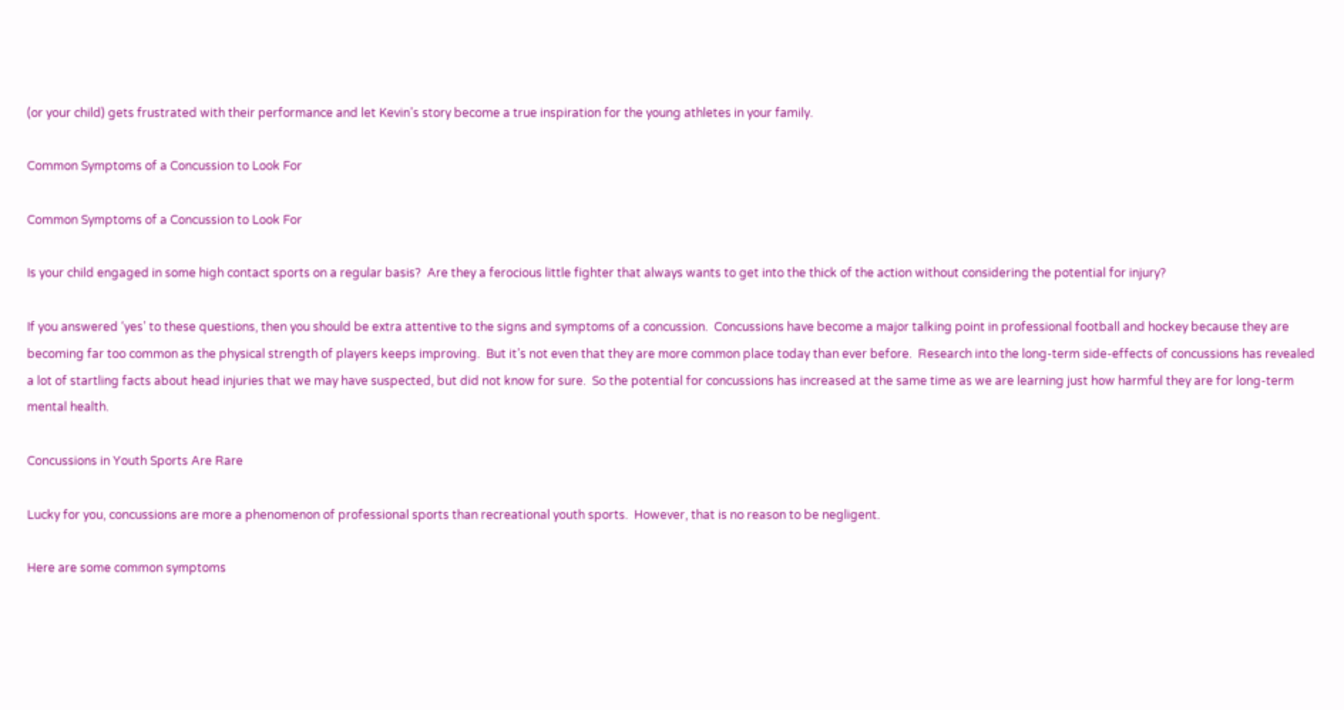(or your child) gets frustrated with their performance and let Kevin’s story become a true inspiration for the young athletes in your family.

Common Symptoms of a Concussion to Look For

Common Symptoms of a Concussion to Look For

Is your child engaged in some high contact sports on a regular basis?  Are they a ferocious little fighter that always wants to get into the thick of the action without considering the potential for injury?

If you answered ‘yes’ to these questions, then you should be extra attentive to the signs and symptoms of a concussion.  Concussions have become a major talking point in professional football and hockey because they are becoming far too common as the physical strength of players keeps improving.  But it’s not even that they are more common place today than ever before.  Research into the long-term side-effects of concussions has revealed a lot of startling facts about head injuries that we may have suspected, but did not know for sure.  So the potential for concussions has increased at the same time as we are learning just how harmful they are for long-term mental health.

Concussions in Youth Sports Are Rare

Lucky for you, concussions are more a phenomenon of professional sports than recreational youth sports.  However, that is no reason to be negligent.

Here are some common symptoms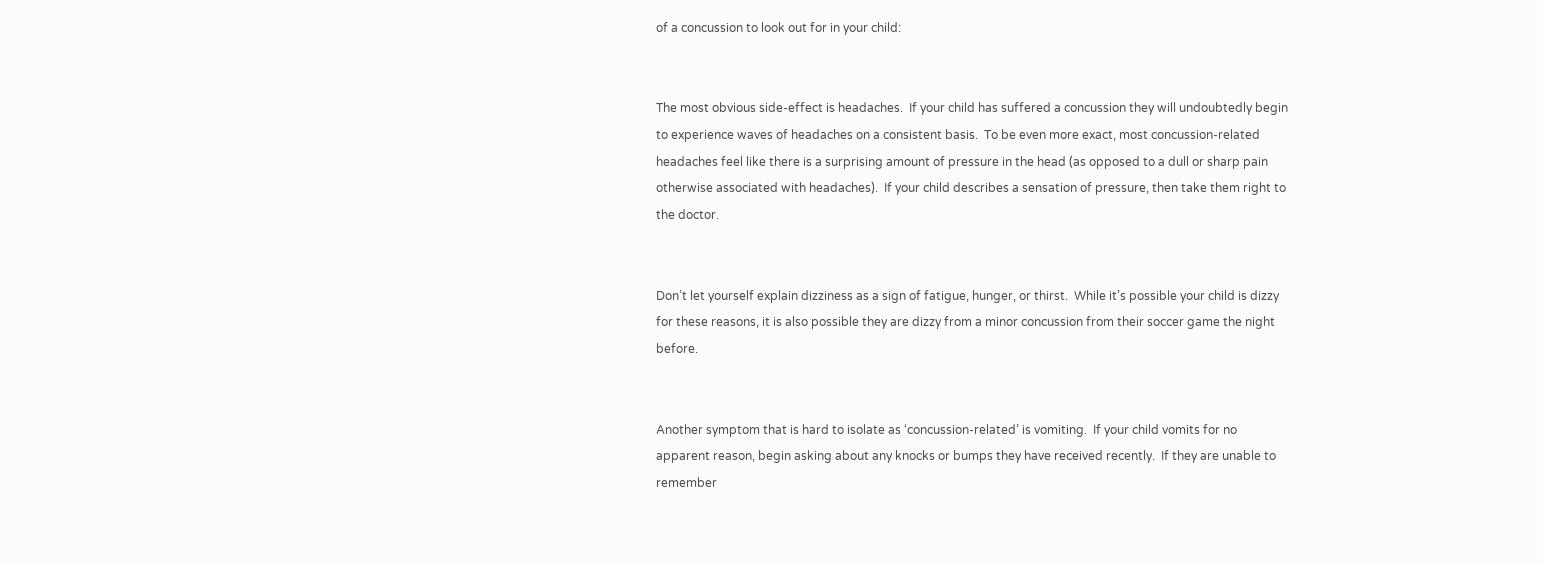of a concussion to look out for in your child:


The most obvious side-effect is headaches.  If your child has suffered a concussion they will undoubtedly begin to experience waves of headaches on a consistent basis.  To be even more exact, most concussion-related headaches feel like there is a surprising amount of pressure in the head (as opposed to a dull or sharp pain otherwise associated with headaches).  If your child describes a sensation of pressure, then take them right to the doctor.


Don’t let yourself explain dizziness as a sign of fatigue, hunger, or thirst.  While it’s possible your child is dizzy for these reasons, it is also possible they are dizzy from a minor concussion from their soccer game the night before.


Another symptom that is hard to isolate as ‘concussion-related’ is vomiting.  If your child vomits for no apparent reason, begin asking about any knocks or bumps they have received recently.  If they are unable to remember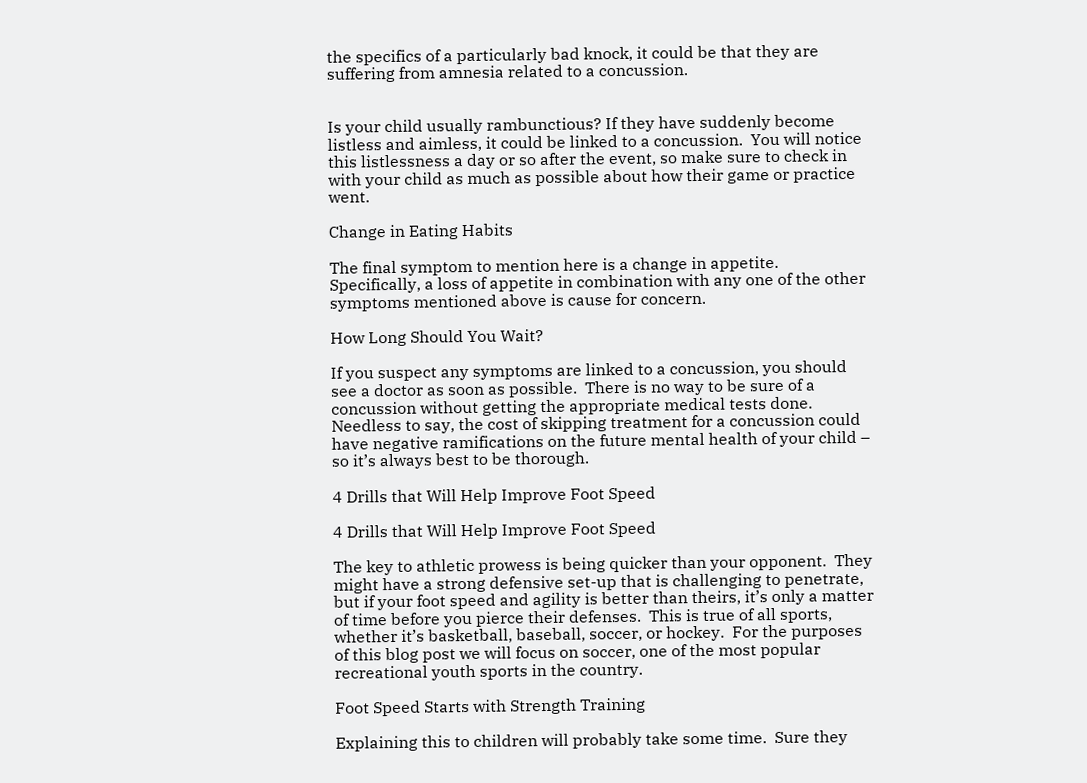the specifics of a particularly bad knock, it could be that they are suffering from amnesia related to a concussion.


Is your child usually rambunctious? If they have suddenly become listless and aimless, it could be linked to a concussion.  You will notice this listlessness a day or so after the event, so make sure to check in with your child as much as possible about how their game or practice went.

Change in Eating Habits

The final symptom to mention here is a change in appetite.  Specifically, a loss of appetite in combination with any one of the other symptoms mentioned above is cause for concern.

How Long Should You Wait?

If you suspect any symptoms are linked to a concussion, you should see a doctor as soon as possible.  There is no way to be sure of a concussion without getting the appropriate medical tests done.  Needless to say, the cost of skipping treatment for a concussion could have negative ramifications on the future mental health of your child – so it’s always best to be thorough.

4 Drills that Will Help Improve Foot Speed

4 Drills that Will Help Improve Foot Speed

The key to athletic prowess is being quicker than your opponent.  They might have a strong defensive set-up that is challenging to penetrate, but if your foot speed and agility is better than theirs, it’s only a matter of time before you pierce their defenses.  This is true of all sports, whether it’s basketball, baseball, soccer, or hockey.  For the purposes of this blog post we will focus on soccer, one of the most popular recreational youth sports in the country.

Foot Speed Starts with Strength Training

Explaining this to children will probably take some time.  Sure they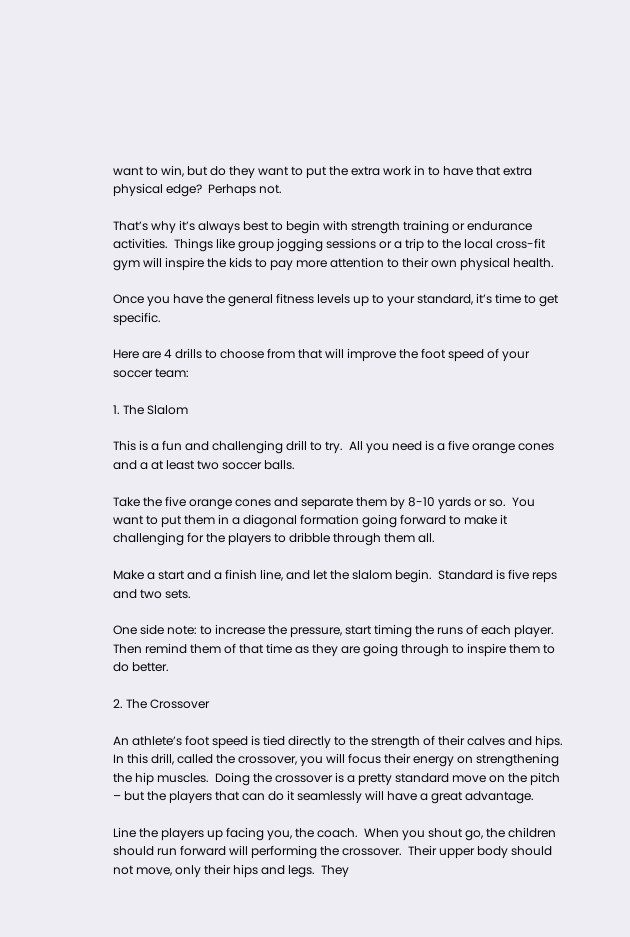want to win, but do they want to put the extra work in to have that extra physical edge?  Perhaps not.

That’s why it’s always best to begin with strength training or endurance activities.  Things like group jogging sessions or a trip to the local cross-fit gym will inspire the kids to pay more attention to their own physical health.

Once you have the general fitness levels up to your standard, it’s time to get specific.

Here are 4 drills to choose from that will improve the foot speed of your soccer team:

1. The Slalom

This is a fun and challenging drill to try.  All you need is a five orange cones and a at least two soccer balls.

Take the five orange cones and separate them by 8-10 yards or so.  You want to put them in a diagonal formation going forward to make it challenging for the players to dribble through them all.

Make a start and a finish line, and let the slalom begin.  Standard is five reps and two sets.

One side note: to increase the pressure, start timing the runs of each player.  Then remind them of that time as they are going through to inspire them to do better.

2. The Crossover

An athlete’s foot speed is tied directly to the strength of their calves and hips.  In this drill, called the crossover, you will focus their energy on strengthening the hip muscles.  Doing the crossover is a pretty standard move on the pitch – but the players that can do it seamlessly will have a great advantage.

Line the players up facing you, the coach.  When you shout go, the children should run forward will performing the crossover.  Their upper body should not move, only their hips and legs.  They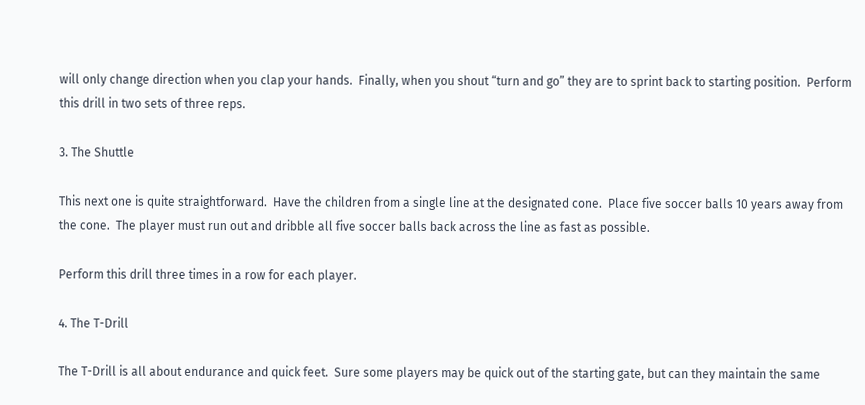will only change direction when you clap your hands.  Finally, when you shout “turn and go” they are to sprint back to starting position.  Perform this drill in two sets of three reps.

3. The Shuttle

This next one is quite straightforward.  Have the children from a single line at the designated cone.  Place five soccer balls 10 years away from the cone.  The player must run out and dribble all five soccer balls back across the line as fast as possible.

Perform this drill three times in a row for each player.

4. The T-Drill

The T-Drill is all about endurance and quick feet.  Sure some players may be quick out of the starting gate, but can they maintain the same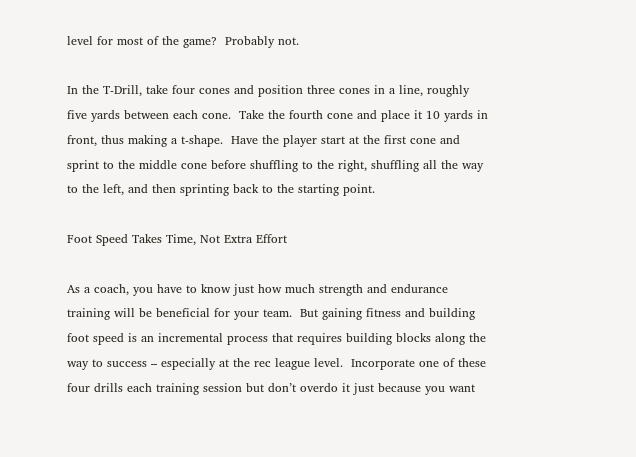level for most of the game?  Probably not.

In the T-Drill, take four cones and position three cones in a line, roughly five yards between each cone.  Take the fourth cone and place it 10 yards in front, thus making a t-shape.  Have the player start at the first cone and sprint to the middle cone before shuffling to the right, shuffling all the way to the left, and then sprinting back to the starting point.

Foot Speed Takes Time, Not Extra Effort

As a coach, you have to know just how much strength and endurance training will be beneficial for your team.  But gaining fitness and building foot speed is an incremental process that requires building blocks along the way to success – especially at the rec league level.  Incorporate one of these four drills each training session but don’t overdo it just because you want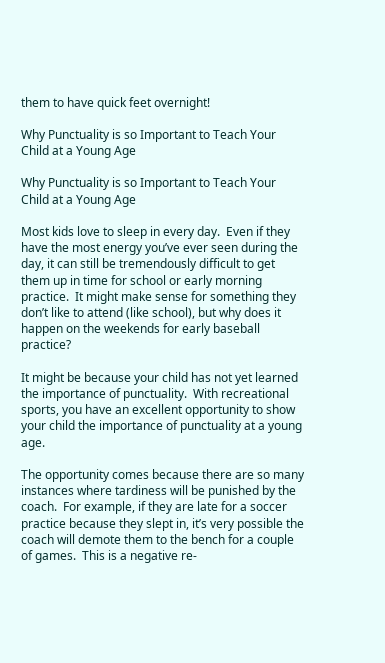them to have quick feet overnight!

Why Punctuality is so Important to Teach Your Child at a Young Age

Why Punctuality is so Important to Teach Your Child at a Young Age

Most kids love to sleep in every day.  Even if they have the most energy you’ve ever seen during the day, it can still be tremendously difficult to get them up in time for school or early morning practice.  It might make sense for something they don’t like to attend (like school), but why does it happen on the weekends for early baseball practice?

It might be because your child has not yet learned the importance of punctuality.  With recreational sports, you have an excellent opportunity to show your child the importance of punctuality at a young age.

The opportunity comes because there are so many instances where tardiness will be punished by the coach.  For example, if they are late for a soccer practice because they slept in, it’s very possible the coach will demote them to the bench for a couple of games.  This is a negative re-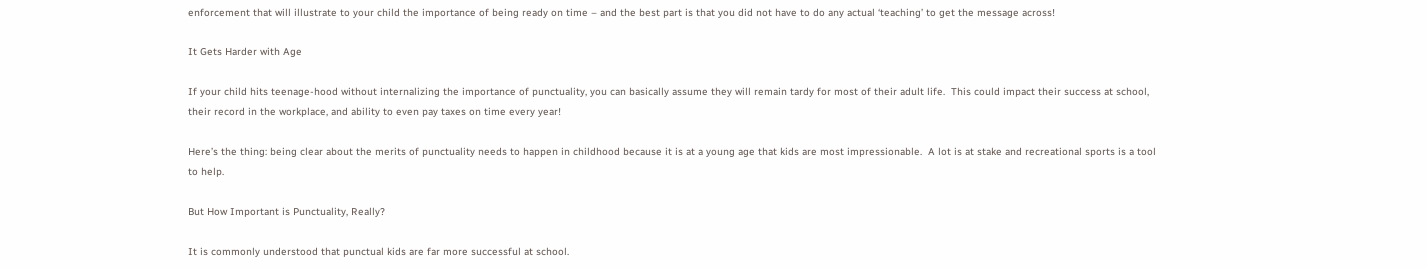enforcement that will illustrate to your child the importance of being ready on time – and the best part is that you did not have to do any actual ‘teaching’ to get the message across!

It Gets Harder with Age

If your child hits teenage-hood without internalizing the importance of punctuality, you can basically assume they will remain tardy for most of their adult life.  This could impact their success at school, their record in the workplace, and ability to even pay taxes on time every year!

Here’s the thing: being clear about the merits of punctuality needs to happen in childhood because it is at a young age that kids are most impressionable.  A lot is at stake and recreational sports is a tool to help.

But How Important is Punctuality, Really?

It is commonly understood that punctual kids are far more successful at school.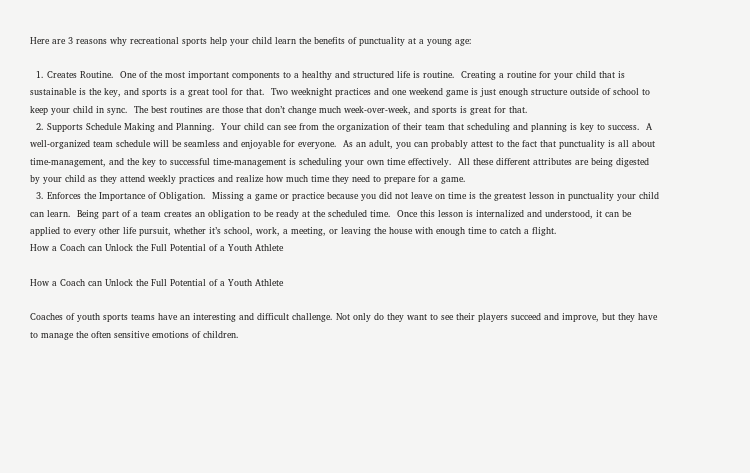Here are 3 reasons why recreational sports help your child learn the benefits of punctuality at a young age:

  1. Creates Routine.  One of the most important components to a healthy and structured life is routine.  Creating a routine for your child that is sustainable is the key, and sports is a great tool for that.  Two weeknight practices and one weekend game is just enough structure outside of school to keep your child in sync.  The best routines are those that don’t change much week-over-week, and sports is great for that.
  2. Supports Schedule Making and Planning.  Your child can see from the organization of their team that scheduling and planning is key to success.  A well-organized team schedule will be seamless and enjoyable for everyone.  As an adult, you can probably attest to the fact that punctuality is all about time-management, and the key to successful time-management is scheduling your own time effectively.  All these different attributes are being digested by your child as they attend weekly practices and realize how much time they need to prepare for a game.
  3. Enforces the Importance of Obligation.  Missing a game or practice because you did not leave on time is the greatest lesson in punctuality your child can learn.  Being part of a team creates an obligation to be ready at the scheduled time.  Once this lesson is internalized and understood, it can be applied to every other life pursuit, whether it’s school, work, a meeting, or leaving the house with enough time to catch a flight.
How a Coach can Unlock the Full Potential of a Youth Athlete

How a Coach can Unlock the Full Potential of a Youth Athlete

Coaches of youth sports teams have an interesting and difficult challenge. Not only do they want to see their players succeed and improve, but they have to manage the often sensitive emotions of children.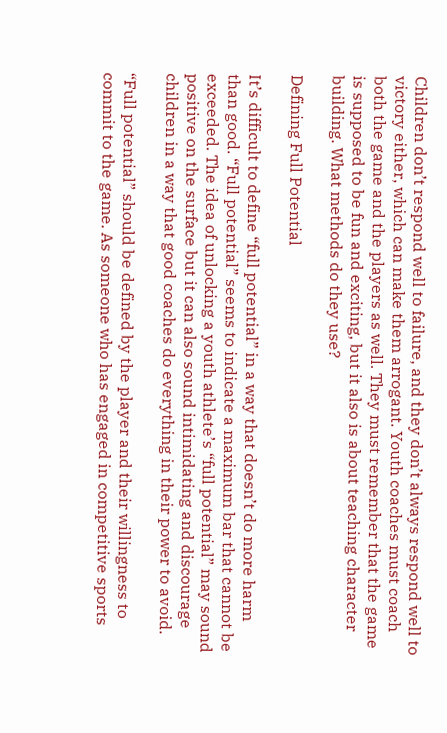Children don’t respond well to failure, and they don’t always respond well to victory either, which can make them arrogant. Youth coaches must coach both the game and the players as well. They must remember that the game is supposed to be fun and exciting, but it also is about teaching character building. What methods do they use?

Defining Full Potential

It’s difficult to define “full potential” in a way that doesn’t do more harm than good. “Full potential” seems to indicate a maximum bar that cannot be exceeded. The idea of unlocking a youth athlete’s “full potential” may sound positive on the surface but it can also sound intimidating and discourage children in a way that good coaches do everything in their power to avoid.

“Full potential” should be defined by the player and their willingness to commit to the game. As someone who has engaged in competitive sports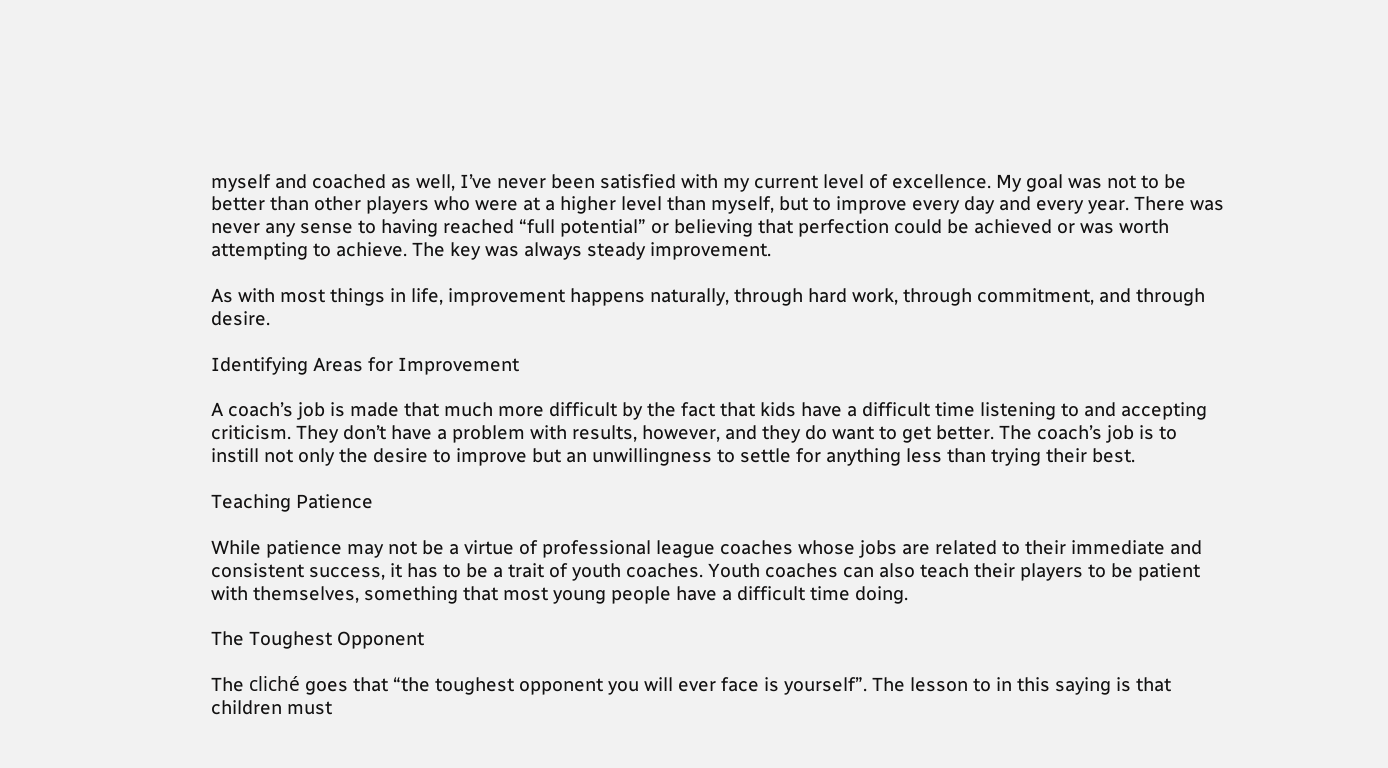myself and coached as well, I’ve never been satisfied with my current level of excellence. My goal was not to be better than other players who were at a higher level than myself, but to improve every day and every year. There was never any sense to having reached “full potential” or believing that perfection could be achieved or was worth attempting to achieve. The key was always steady improvement.

As with most things in life, improvement happens naturally, through hard work, through commitment, and through desire.

Identifying Areas for Improvement

A coach’s job is made that much more difficult by the fact that kids have a difficult time listening to and accepting criticism. They don’t have a problem with results, however, and they do want to get better. The coach’s job is to instill not only the desire to improve but an unwillingness to settle for anything less than trying their best.

Teaching Patience

While patience may not be a virtue of professional league coaches whose jobs are related to their immediate and consistent success, it has to be a trait of youth coaches. Youth coaches can also teach their players to be patient with themselves, something that most young people have a difficult time doing.

The Toughest Opponent

The cliché goes that “the toughest opponent you will ever face is yourself”. The lesson to in this saying is that children must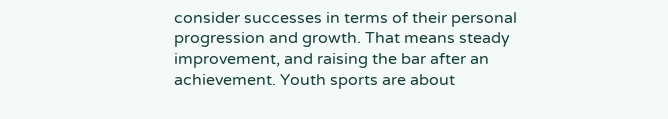consider successes in terms of their personal progression and growth. That means steady improvement, and raising the bar after an achievement. Youth sports are about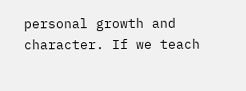personal growth and character. If we teach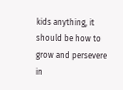kids anything, it should be how to grow and persevere in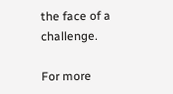the face of a challenge.

For more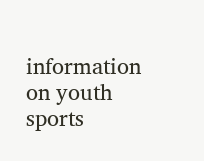information on youth sports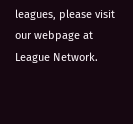leagues, please visit our webpage at League Network.